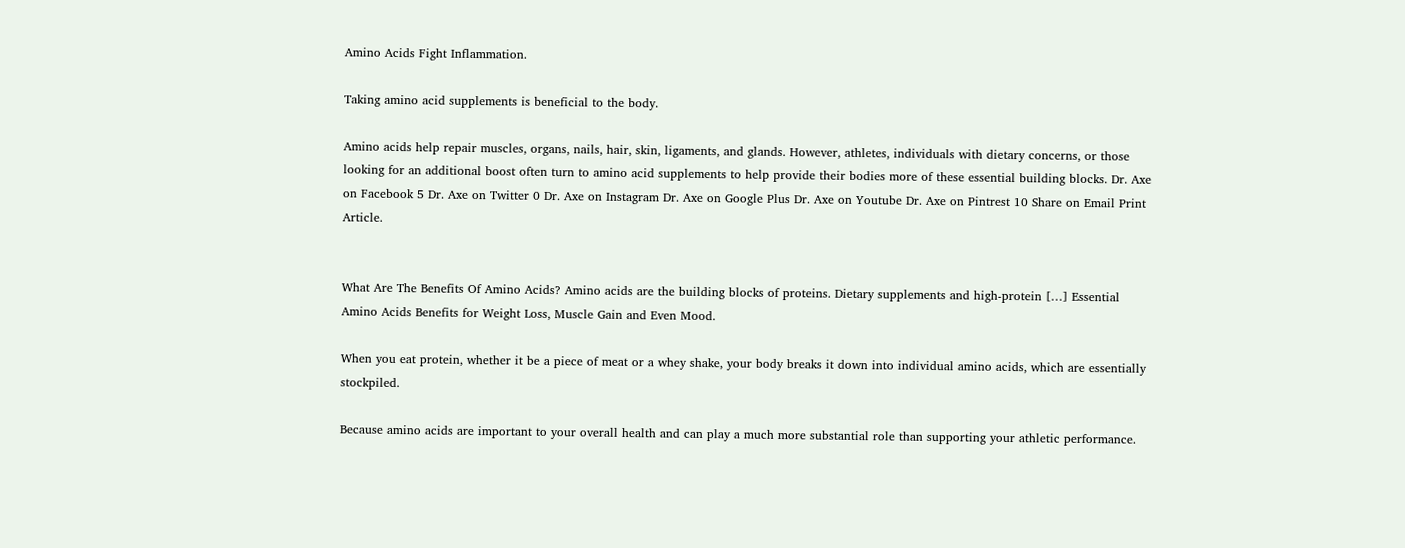Amino Acids Fight Inflammation.

Taking amino acid supplements is beneficial to the body.

Amino acids help repair muscles, organs, nails, hair, skin, ligaments, and glands. However, athletes, individuals with dietary concerns, or those looking for an additional boost often turn to amino acid supplements to help provide their bodies more of these essential building blocks. Dr. Axe on Facebook 5 Dr. Axe on Twitter 0 Dr. Axe on Instagram Dr. Axe on Google Plus Dr. Axe on Youtube Dr. Axe on Pintrest 10 Share on Email Print Article.


What Are The Benefits Of Amino Acids? Amino acids are the building blocks of proteins. Dietary supplements and high-protein […] Essential Amino Acids Benefits for Weight Loss, Muscle Gain and Even Mood.

When you eat protein, whether it be a piece of meat or a whey shake, your body breaks it down into individual amino acids, which are essentially stockpiled.

Because amino acids are important to your overall health and can play a much more substantial role than supporting your athletic performance.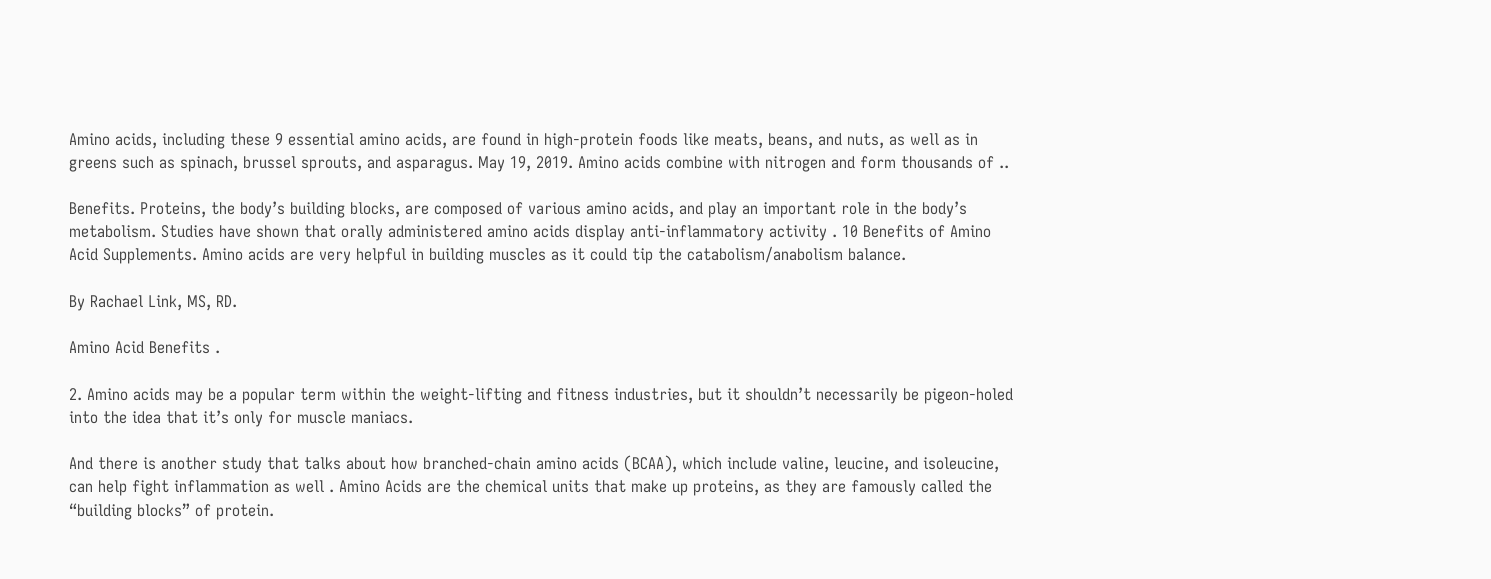Amino acids, including these 9 essential amino acids, are found in high-protein foods like meats, beans, and nuts, as well as in greens such as spinach, brussel sprouts, and asparagus. May 19, 2019. Amino acids combine with nitrogen and form thousands of ..

Benefits. Proteins, the body’s building blocks, are composed of various amino acids, and play an important role in the body’s metabolism. Studies have shown that orally administered amino acids display anti-inflammatory activity . 10 Benefits of Amino Acid Supplements. Amino acids are very helpful in building muscles as it could tip the catabolism/anabolism balance.

By Rachael Link, MS, RD.

Amino Acid Benefits .

2. Amino acids may be a popular term within the weight-lifting and fitness industries, but it shouldn’t necessarily be pigeon-holed into the idea that it’s only for muscle maniacs.

And there is another study that talks about how branched-chain amino acids (BCAA), which include valine, leucine, and isoleucine, can help fight inflammation as well . Amino Acids are the chemical units that make up proteins, as they are famously called the “building blocks” of protein.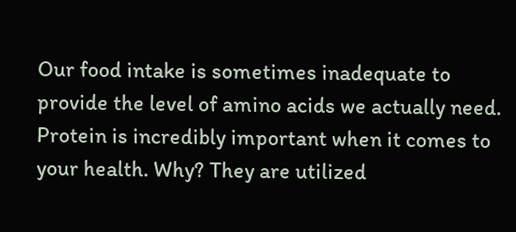Our food intake is sometimes inadequate to provide the level of amino acids we actually need. Protein is incredibly important when it comes to your health. Why? They are utilized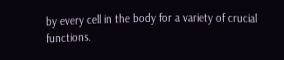by every cell in the body for a variety of crucial functions.